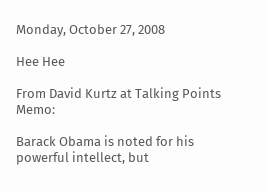Monday, October 27, 2008

Hee Hee

From David Kurtz at Talking Points Memo:

Barack Obama is noted for his powerful intellect, but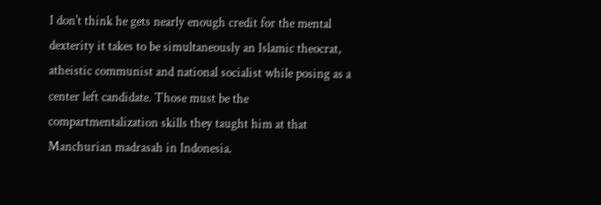I don't think he gets nearly enough credit for the mental dexterity it takes to be simultaneously an Islamic theocrat, atheistic communist and national socialist while posing as a center left candidate. Those must be the compartmentalization skills they taught him at that Manchurian madrasah in Indonesia.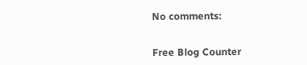No comments:


Free Blog Counter